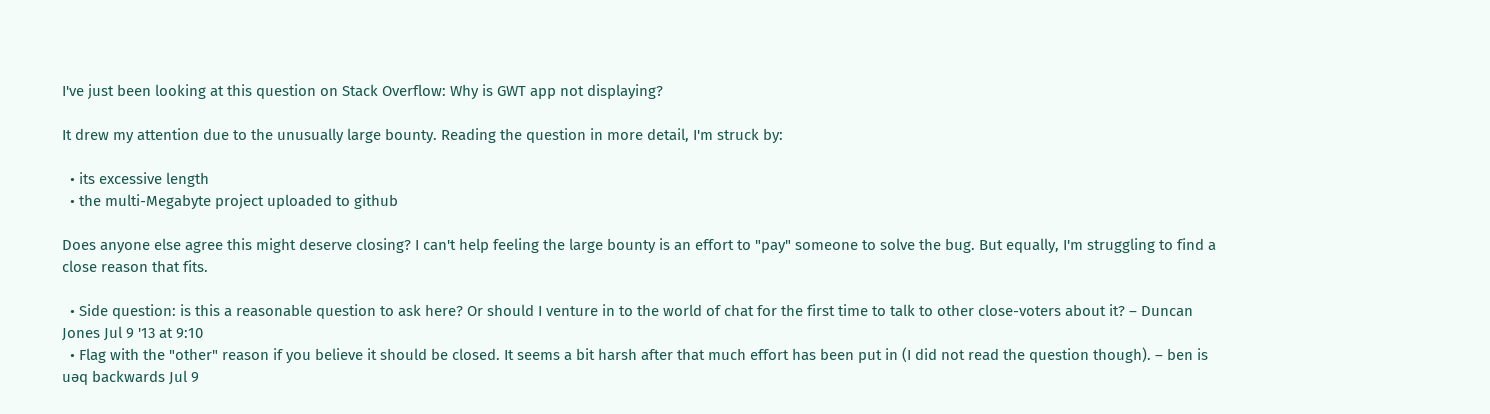I've just been looking at this question on Stack Overflow: Why is GWT app not displaying?

It drew my attention due to the unusually large bounty. Reading the question in more detail, I'm struck by:

  • its excessive length
  • the multi-Megabyte project uploaded to github

Does anyone else agree this might deserve closing? I can't help feeling the large bounty is an effort to "pay" someone to solve the bug. But equally, I'm struggling to find a close reason that fits.

  • Side question: is this a reasonable question to ask here? Or should I venture in to the world of chat for the first time to talk to other close-voters about it? – Duncan Jones Jul 9 '13 at 9:10
  • Flag with the "other" reason if you believe it should be closed. It seems a bit harsh after that much effort has been put in (I did not read the question though). – ben is uǝq backwards Jul 9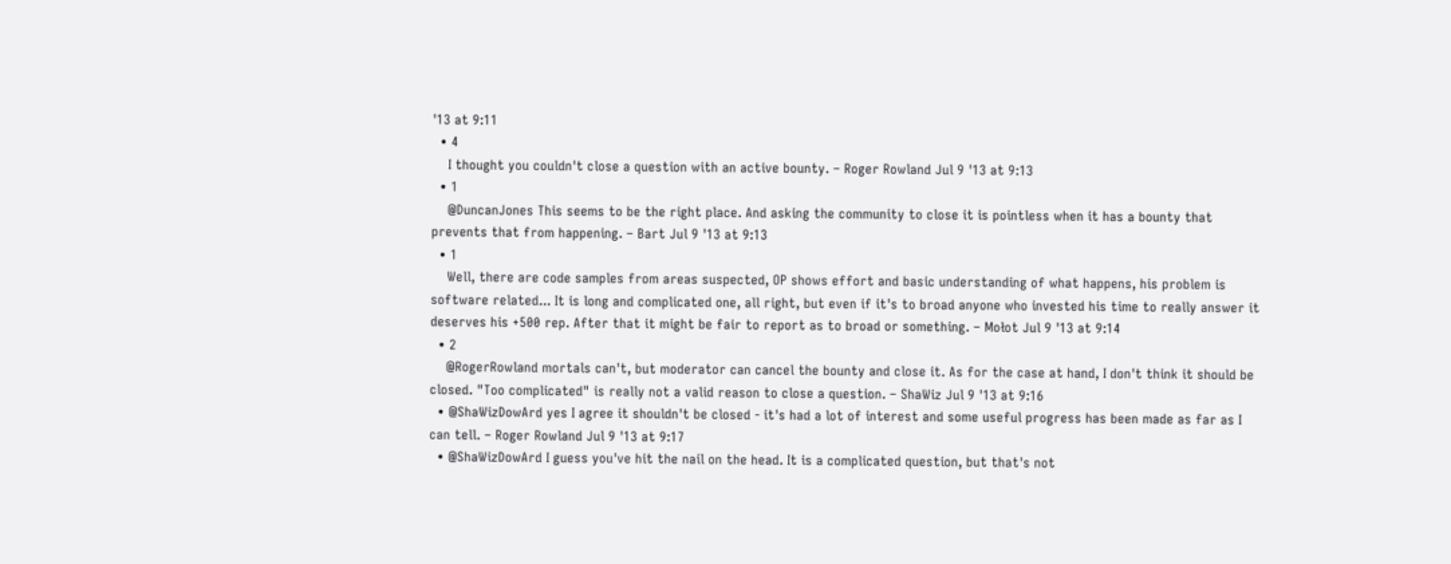'13 at 9:11
  • 4
    I thought you couldn't close a question with an active bounty. – Roger Rowland Jul 9 '13 at 9:13
  • 1
    @DuncanJones This seems to be the right place. And asking the community to close it is pointless when it has a bounty that prevents that from happening. – Bart Jul 9 '13 at 9:13
  • 1
    Well, there are code samples from areas suspected, OP shows effort and basic understanding of what happens, his problem is software related... It is long and complicated one, all right, but even if it's to broad anyone who invested his time to really answer it deserves his +500 rep. After that it might be fair to report as to broad or something. – Mołot Jul 9 '13 at 9:14
  • 2
    @RogerRowland mortals can't, but moderator can cancel the bounty and close it. As for the case at hand, I don't think it should be closed. "Too complicated" is really not a valid reason to close a question. – ShaWiz Jul 9 '13 at 9:16
  • @ShaWizDowArd yes I agree it shouldn't be closed - it's had a lot of interest and some useful progress has been made as far as I can tell. – Roger Rowland Jul 9 '13 at 9:17
  • @ShaWizDowArd I guess you've hit the nail on the head. It is a complicated question, but that's not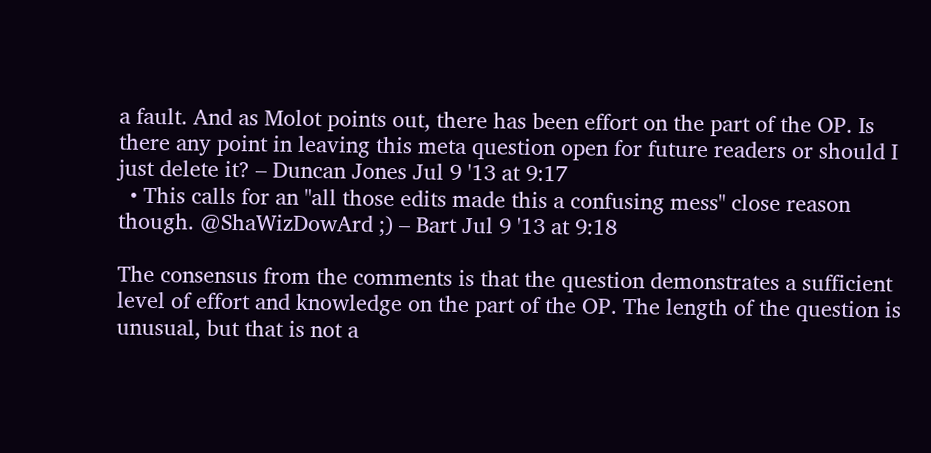a fault. And as Molot points out, there has been effort on the part of the OP. Is there any point in leaving this meta question open for future readers or should I just delete it? – Duncan Jones Jul 9 '13 at 9:17
  • This calls for an "all those edits made this a confusing mess" close reason though. @ShaWizDowArd ;) – Bart Jul 9 '13 at 9:18

The consensus from the comments is that the question demonstrates a sufficient level of effort and knowledge on the part of the OP. The length of the question is unusual, but that is not a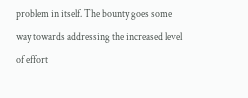problem in itself. The bounty goes some way towards addressing the increased level of effort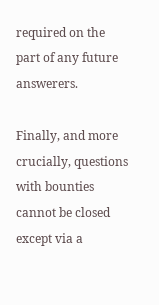required on the part of any future answerers.

Finally, and more crucially, questions with bounties cannot be closed except via a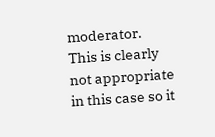moderator. This is clearly not appropriate in this case so it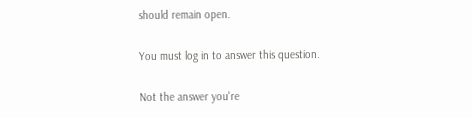should remain open.

You must log in to answer this question.

Not the answer you're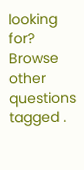looking for? Browse other questions tagged .